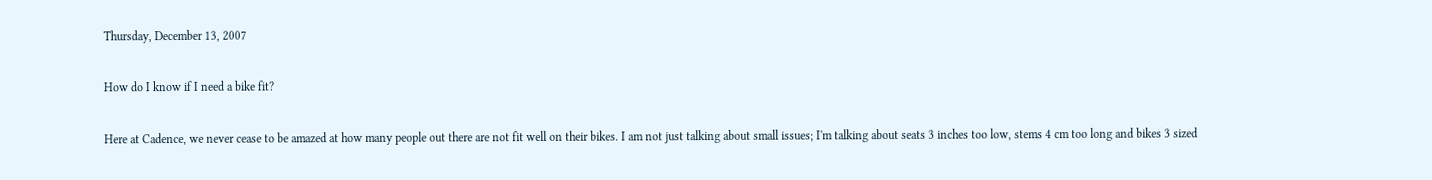Thursday, December 13, 2007

How do I know if I need a bike fit?

Here at Cadence, we never cease to be amazed at how many people out there are not fit well on their bikes. I am not just talking about small issues; I'm talking about seats 3 inches too low, stems 4 cm too long and bikes 3 sized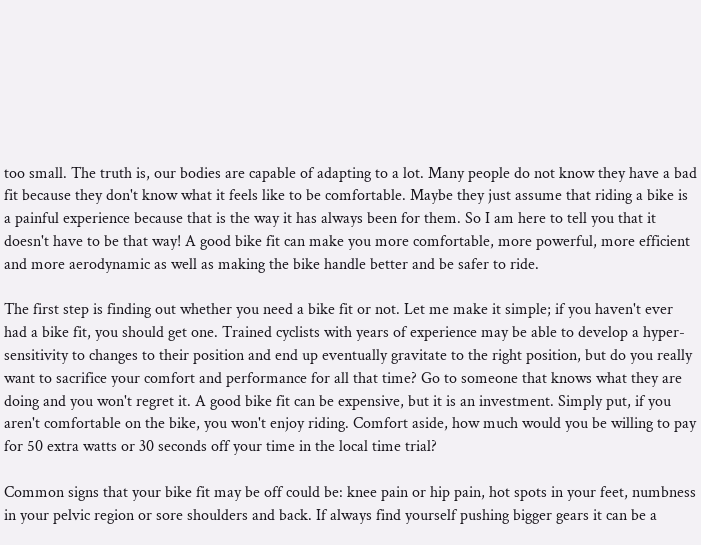too small. The truth is, our bodies are capable of adapting to a lot. Many people do not know they have a bad fit because they don't know what it feels like to be comfortable. Maybe they just assume that riding a bike is a painful experience because that is the way it has always been for them. So I am here to tell you that it doesn't have to be that way! A good bike fit can make you more comfortable, more powerful, more efficient and more aerodynamic as well as making the bike handle better and be safer to ride.

The first step is finding out whether you need a bike fit or not. Let me make it simple; if you haven't ever had a bike fit, you should get one. Trained cyclists with years of experience may be able to develop a hyper-sensitivity to changes to their position and end up eventually gravitate to the right position, but do you really want to sacrifice your comfort and performance for all that time? Go to someone that knows what they are doing and you won't regret it. A good bike fit can be expensive, but it is an investment. Simply put, if you aren't comfortable on the bike, you won't enjoy riding. Comfort aside, how much would you be willing to pay for 50 extra watts or 30 seconds off your time in the local time trial?

Common signs that your bike fit may be off could be: knee pain or hip pain, hot spots in your feet, numbness in your pelvic region or sore shoulders and back. If always find yourself pushing bigger gears it can be a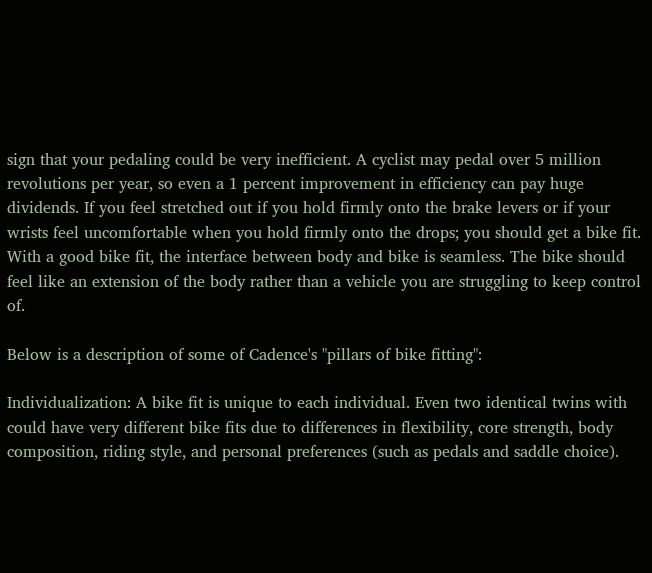sign that your pedaling could be very inefficient. A cyclist may pedal over 5 million revolutions per year, so even a 1 percent improvement in efficiency can pay huge dividends. If you feel stretched out if you hold firmly onto the brake levers or if your wrists feel uncomfortable when you hold firmly onto the drops; you should get a bike fit. With a good bike fit, the interface between body and bike is seamless. The bike should feel like an extension of the body rather than a vehicle you are struggling to keep control of.

Below is a description of some of Cadence's "pillars of bike fitting":

Individualization: A bike fit is unique to each individual. Even two identical twins with could have very different bike fits due to differences in flexibility, core strength, body composition, riding style, and personal preferences (such as pedals and saddle choice).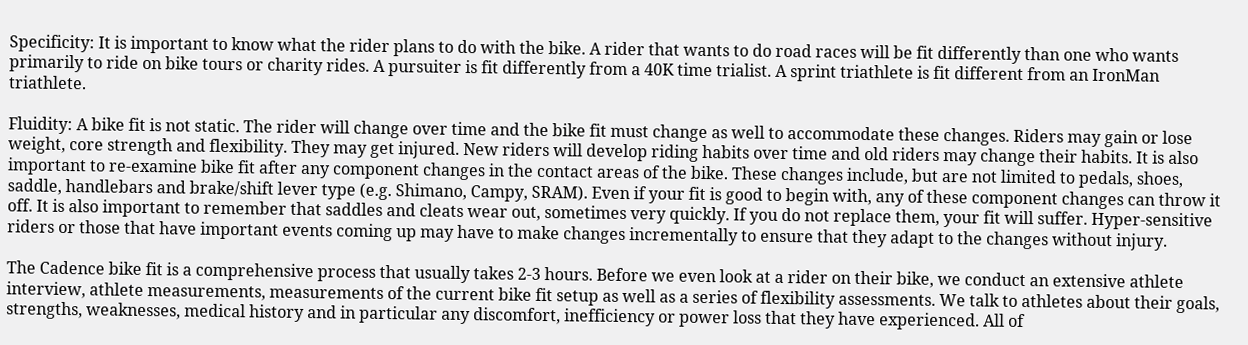Specificity: It is important to know what the rider plans to do with the bike. A rider that wants to do road races will be fit differently than one who wants primarily to ride on bike tours or charity rides. A pursuiter is fit differently from a 40K time trialist. A sprint triathlete is fit different from an IronMan triathlete.

Fluidity: A bike fit is not static. The rider will change over time and the bike fit must change as well to accommodate these changes. Riders may gain or lose weight, core strength and flexibility. They may get injured. New riders will develop riding habits over time and old riders may change their habits. It is also important to re-examine bike fit after any component changes in the contact areas of the bike. These changes include, but are not limited to pedals, shoes, saddle, handlebars and brake/shift lever type (e.g. Shimano, Campy, SRAM). Even if your fit is good to begin with, any of these component changes can throw it off. It is also important to remember that saddles and cleats wear out, sometimes very quickly. If you do not replace them, your fit will suffer. Hyper-sensitive riders or those that have important events coming up may have to make changes incrementally to ensure that they adapt to the changes without injury.

The Cadence bike fit is a comprehensive process that usually takes 2-3 hours. Before we even look at a rider on their bike, we conduct an extensive athlete interview, athlete measurements, measurements of the current bike fit setup as well as a series of flexibility assessments. We talk to athletes about their goals, strengths, weaknesses, medical history and in particular any discomfort, inefficiency or power loss that they have experienced. All of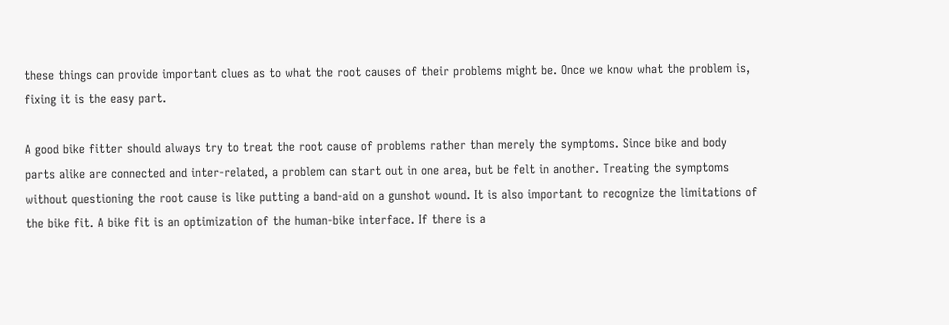these things can provide important clues as to what the root causes of their problems might be. Once we know what the problem is, fixing it is the easy part.

A good bike fitter should always try to treat the root cause of problems rather than merely the symptoms. Since bike and body parts alike are connected and inter-related, a problem can start out in one area, but be felt in another. Treating the symptoms without questioning the root cause is like putting a band-aid on a gunshot wound. It is also important to recognize the limitations of the bike fit. A bike fit is an optimization of the human-bike interface. If there is a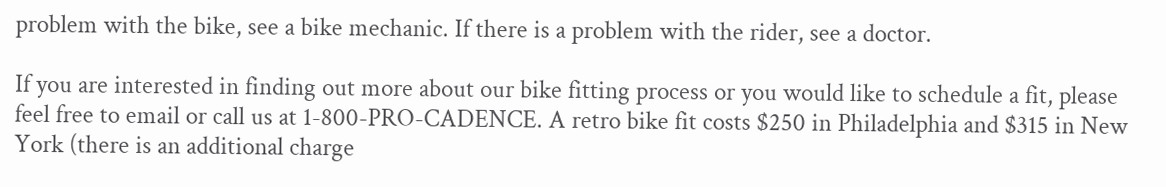problem with the bike, see a bike mechanic. If there is a problem with the rider, see a doctor.

If you are interested in finding out more about our bike fitting process or you would like to schedule a fit, please feel free to email or call us at 1-800-PRO-CADENCE. A retro bike fit costs $250 in Philadelphia and $315 in New York (there is an additional charge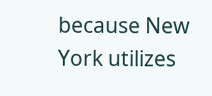because New York utilizes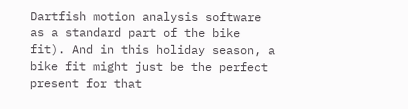Dartfish motion analysis software as a standard part of the bike fit). And in this holiday season, a bike fit might just be the perfect present for that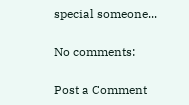special someone...

No comments:

Post a Comment